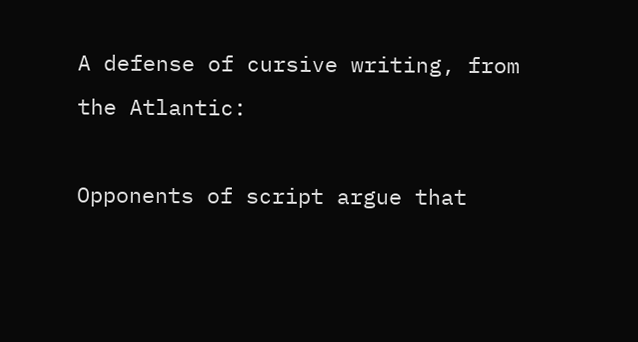A defense of cursive writing, from the Atlantic:

Opponents of script argue that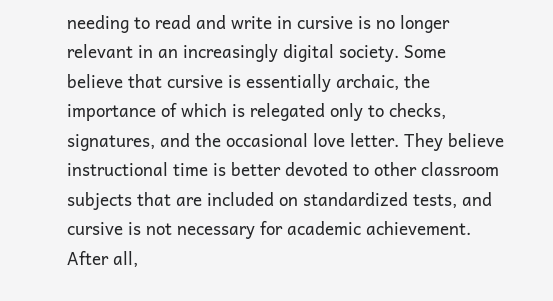needing to read and write in cursive is no longer relevant in an increasingly digital society. Some believe that cursive is essentially archaic, the importance of which is relegated only to checks, signatures, and the occasional love letter. They believe instructional time is better devoted to other classroom subjects that are included on standardized tests, and cursive is not necessary for academic achievement. After all,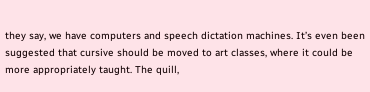they say, we have computers and speech dictation machines. It’s even been suggested that cursive should be moved to art classes, where it could be more appropriately taught. The quill,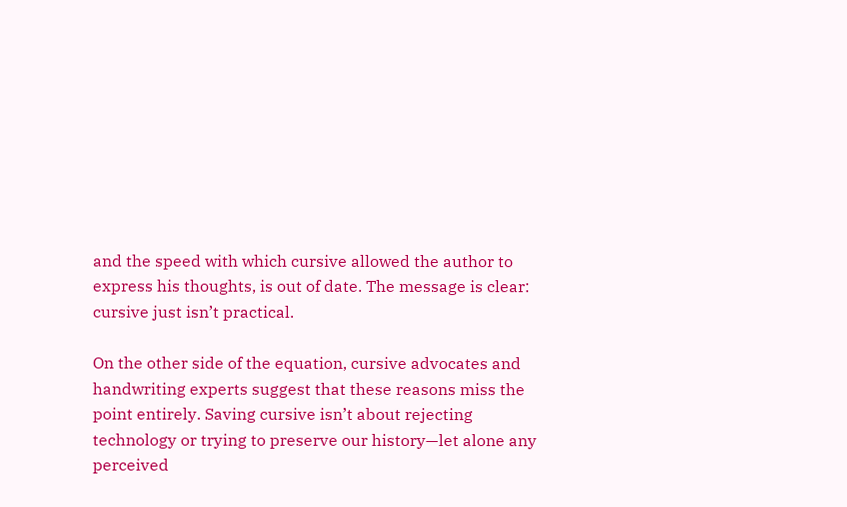and the speed with which cursive allowed the author to express his thoughts, is out of date. The message is clear: cursive just isn’t practical.

On the other side of the equation, cursive advocates and handwriting experts suggest that these reasons miss the point entirely. Saving cursive isn’t about rejecting technology or trying to preserve our history—let alone any perceived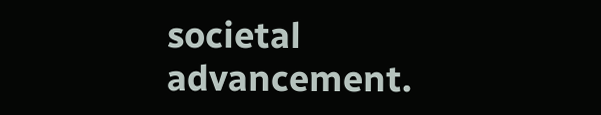societal advancement.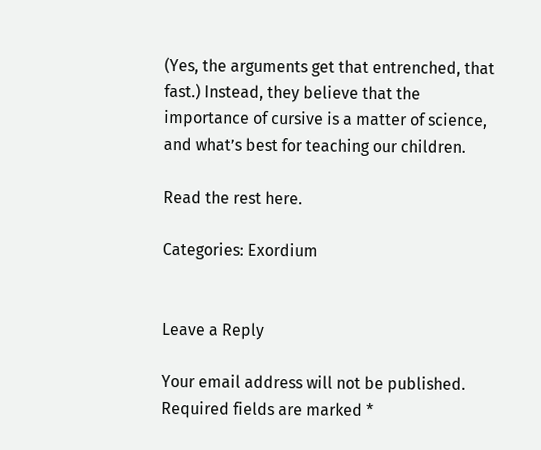(Yes, the arguments get that entrenched, that fast.) Instead, they believe that the importance of cursive is a matter of science, and what’s best for teaching our children.

Read the rest here.

Categories: Exordium


Leave a Reply

Your email address will not be published. Required fields are marked *